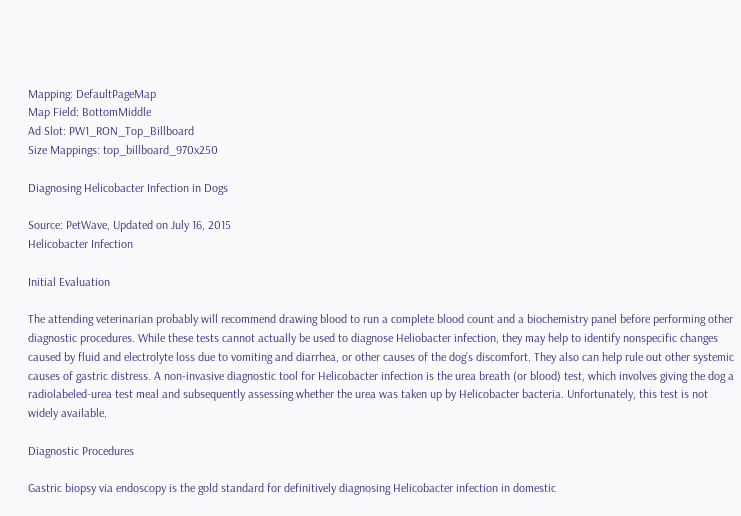Mapping: DefaultPageMap
Map Field: BottomMiddle
Ad Slot: PW1_RON_Top_Billboard
Size Mappings: top_billboard_970x250

Diagnosing Helicobacter Infection in Dogs

Source: PetWave, Updated on July 16, 2015
Helicobacter Infection

Initial Evaluation

The attending veterinarian probably will recommend drawing blood to run a complete blood count and a biochemistry panel before performing other diagnostic procedures. While these tests cannot actually be used to diagnose Heliobacter infection, they may help to identify nonspecific changes caused by fluid and electrolyte loss due to vomiting and diarrhea, or other causes of the dog’s discomfort. They also can help rule out other systemic causes of gastric distress. A non-invasive diagnostic tool for Helicobacter infection is the urea breath (or blood) test, which involves giving the dog a radiolabeled-urea test meal and subsequently assessing whether the urea was taken up by Helicobacter bacteria. Unfortunately, this test is not widely available.

Diagnostic Procedures

Gastric biopsy via endoscopy is the gold standard for definitively diagnosing Helicobacter infection in domestic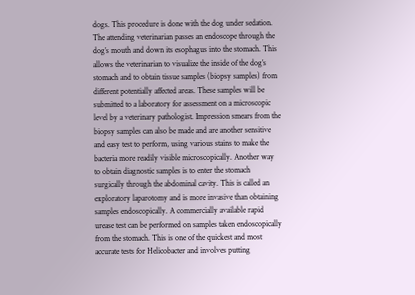dogs. This procedure is done with the dog under sedation. The attending veterinarian passes an endoscope through the dog’s mouth and down its esophagus into the stomach. This allows the veterinarian to visualize the inside of the dog’s stomach and to obtain tissue samples (biopsy samples) from different potentially affected areas. These samples will be submitted to a laboratory for assessment on a microscopic level by a veterinary pathologist. Impression smears from the biopsy samples can also be made and are another sensitive and easy test to perform, using various stains to make the bacteria more readily visible microscopically. Another way to obtain diagnostic samples is to enter the stomach surgically through the abdominal cavity. This is called an exploratory laparotomy and is more invasive than obtaining samples endoscopically. A commercially available rapid urease test can be performed on samples taken endoscopically from the stomach. This is one of the quickest and most accurate tests for Helicobacter and involves putting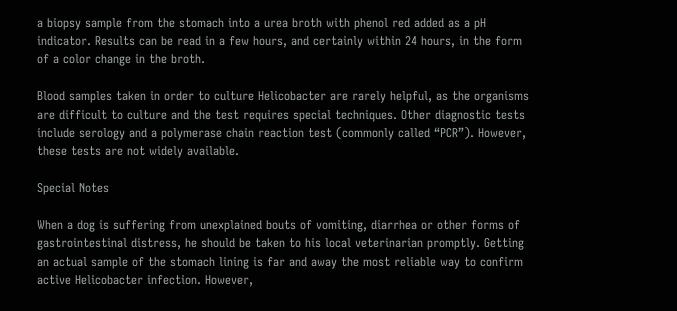a biopsy sample from the stomach into a urea broth with phenol red added as a pH indicator. Results can be read in a few hours, and certainly within 24 hours, in the form of a color change in the broth.

Blood samples taken in order to culture Helicobacter are rarely helpful, as the organisms are difficult to culture and the test requires special techniques. Other diagnostic tests include serology and a polymerase chain reaction test (commonly called “PCR”). However, these tests are not widely available.

Special Notes

When a dog is suffering from unexplained bouts of vomiting, diarrhea or other forms of gastrointestinal distress, he should be taken to his local veterinarian promptly. Getting an actual sample of the stomach lining is far and away the most reliable way to confirm active Helicobacter infection. However,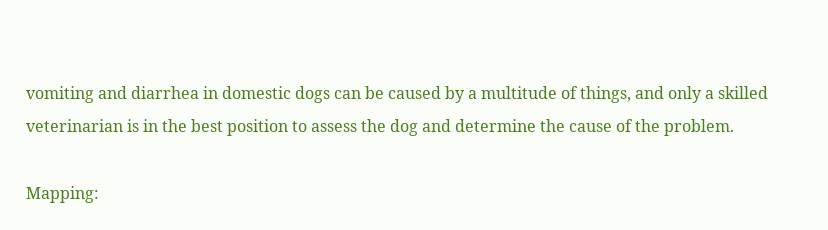vomiting and diarrhea in domestic dogs can be caused by a multitude of things, and only a skilled veterinarian is in the best position to assess the dog and determine the cause of the problem.

Mapping: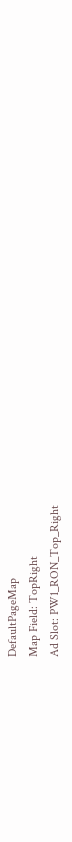DefaultPageMap
Map Field: TopRight
Ad Slot: PW1_RON_Top_Right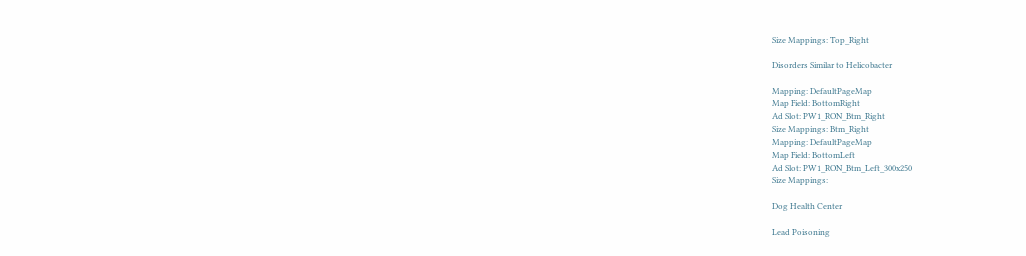Size Mappings: Top_Right

Disorders Similar to Helicobacter

Mapping: DefaultPageMap
Map Field: BottomRight
Ad Slot: PW1_RON_Btm_Right
Size Mappings: Btm_Right
Mapping: DefaultPageMap
Map Field: BottomLeft
Ad Slot: PW1_RON_Btm_Left_300x250
Size Mappings:

Dog Health Center

Lead Poisoning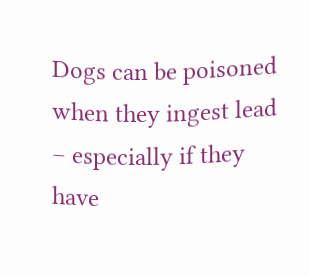Dogs can be poisoned when they ingest lead – especially if they have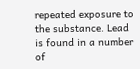repeated exposure to the substance. Lead is found in a number of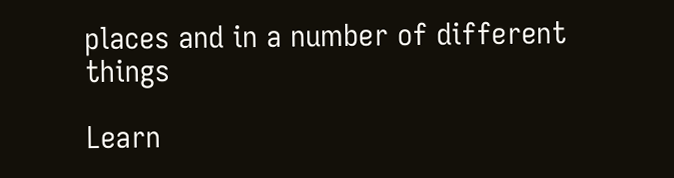places and in a number of different things

Learn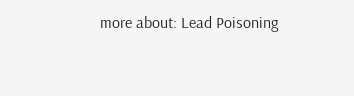more about: Lead Poisoning